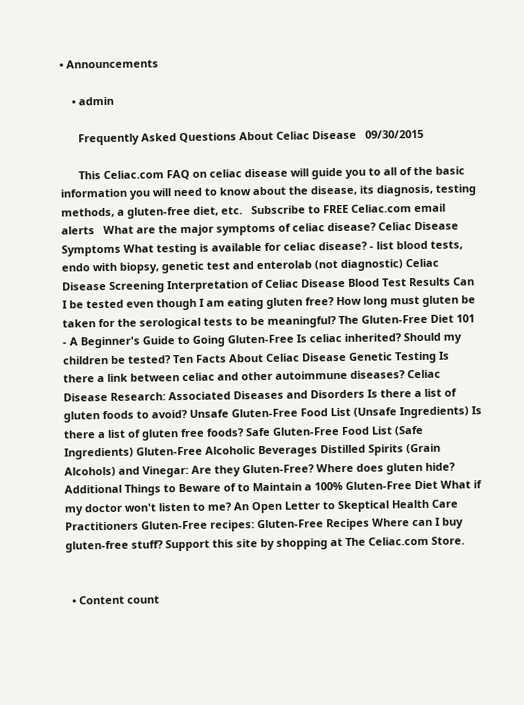• Announcements

    • admin

      Frequently Asked Questions About Celiac Disease   09/30/2015

      This Celiac.com FAQ on celiac disease will guide you to all of the basic information you will need to know about the disease, its diagnosis, testing methods, a gluten-free diet, etc.   Subscribe to FREE Celiac.com email alerts   What are the major symptoms of celiac disease? Celiac Disease Symptoms What testing is available for celiac disease? - list blood tests, endo with biopsy, genetic test and enterolab (not diagnostic) Celiac Disease Screening Interpretation of Celiac Disease Blood Test Results Can I be tested even though I am eating gluten free? How long must gluten be taken for the serological tests to be meaningful? The Gluten-Free Diet 101 - A Beginner's Guide to Going Gluten-Free Is celiac inherited? Should my children be tested? Ten Facts About Celiac Disease Genetic Testing Is there a link between celiac and other autoimmune diseases? Celiac Disease Research: Associated Diseases and Disorders Is there a list of gluten foods to avoid? Unsafe Gluten-Free Food List (Unsafe Ingredients) Is there a list of gluten free foods? Safe Gluten-Free Food List (Safe Ingredients) Gluten-Free Alcoholic Beverages Distilled Spirits (Grain Alcohols) and Vinegar: Are they Gluten-Free? Where does gluten hide? Additional Things to Beware of to Maintain a 100% Gluten-Free Diet What if my doctor won't listen to me? An Open Letter to Skeptical Health Care Practitioners Gluten-Free recipes: Gluten-Free Recipes Where can I buy gluten-free stuff? Support this site by shopping at The Celiac.com Store.


  • Content count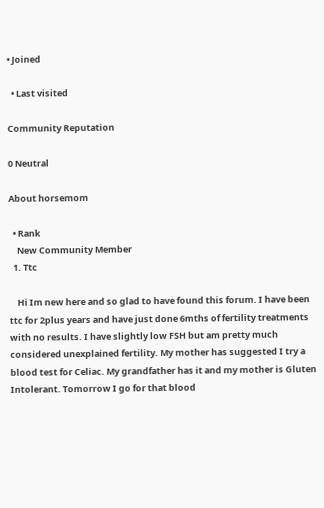• Joined

  • Last visited

Community Reputation

0 Neutral

About horsemom

  • Rank
    New Community Member
  1. Ttc

    Hi Im new here and so glad to have found this forum. I have been ttc for 2plus years and have just done 6mths of fertility treatments with no results. I have slightly low FSH but am pretty much considered unexplained fertility. My mother has suggested I try a blood test for Celiac. My grandfather has it and my mother is Gluten Intolerant. Tomorrow I go for that blood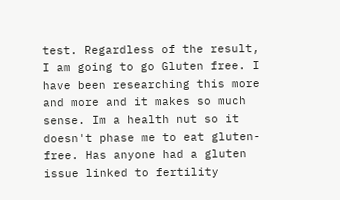test. Regardless of the result, I am going to go Gluten free. I have been researching this more and more and it makes so much sense. Im a health nut so it doesn't phase me to eat gluten-free. Has anyone had a gluten issue linked to fertility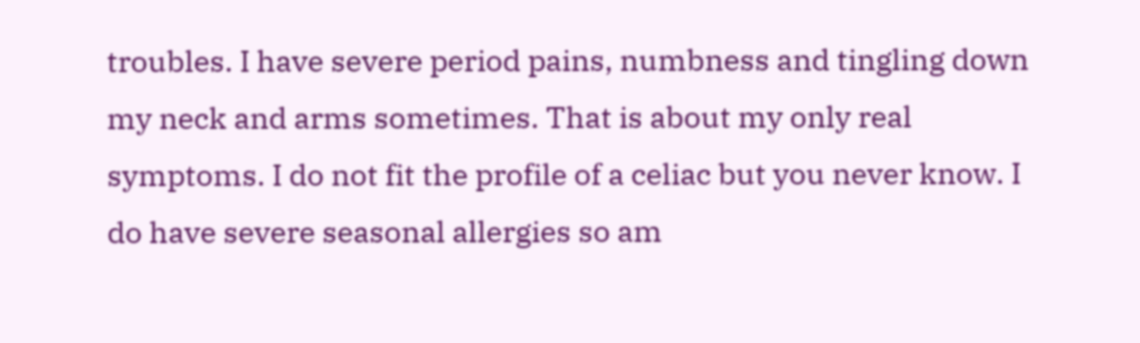troubles. I have severe period pains, numbness and tingling down my neck and arms sometimes. That is about my only real symptoms. I do not fit the profile of a celiac but you never know. I do have severe seasonal allergies so am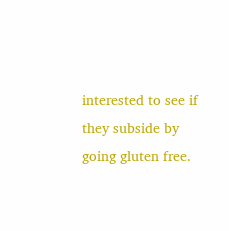interested to see if they subside by going gluten free.